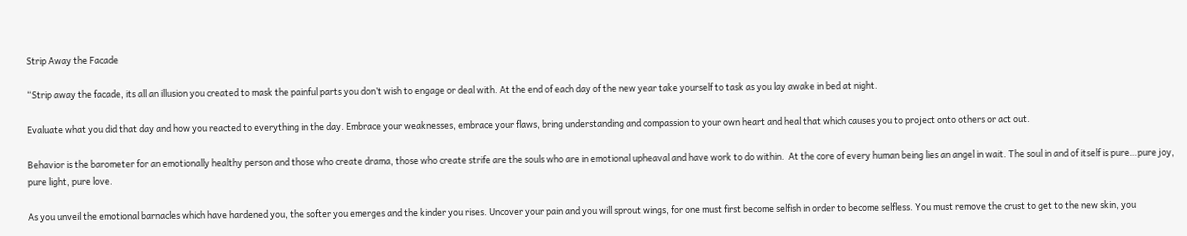Strip Away the Facade

“Strip away the facade, its all an illusion you created to mask the painful parts you don’t wish to engage or deal with. At the end of each day of the new year take yourself to task as you lay awake in bed at night.

Evaluate what you did that day and how you reacted to everything in the day. Embrace your weaknesses, embrace your flaws, bring understanding and compassion to your own heart and heal that which causes you to project onto others or act out.

Behavior is the barometer for an emotionally healthy person and those who create drama, those who create strife are the souls who are in emotional upheaval and have work to do within.  At the core of every human being lies an angel in wait. The soul in and of itself is pure…pure joy, pure light, pure love.

As you unveil the emotional barnacles which have hardened you, the softer you emerges and the kinder you rises. Uncover your pain and you will sprout wings, for one must first become selfish in order to become selfless. You must remove the crust to get to the new skin, you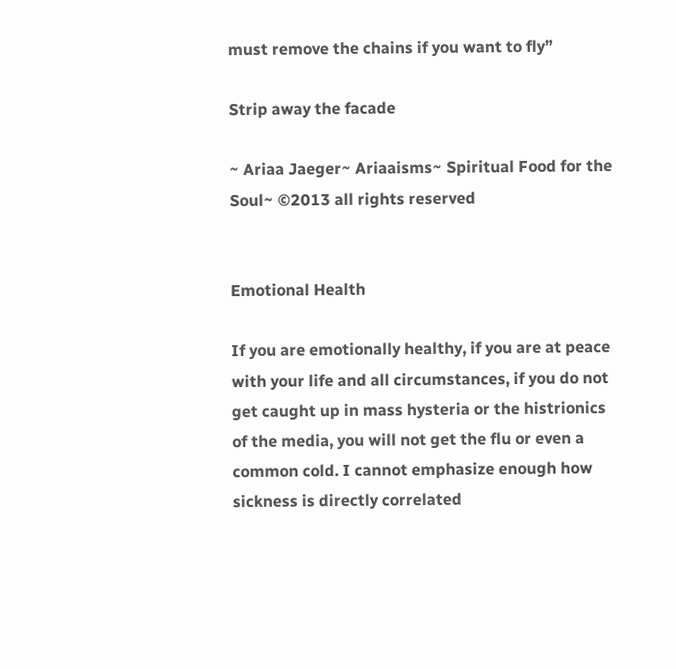must remove the chains if you want to fly”

Strip away the facade

~ Ariaa Jaeger~ Ariaaisms~ Spiritual Food for the Soul~ ©2013 all rights reserved


Emotional Health

If you are emotionally healthy, if you are at peace with your life and all circumstances, if you do not get caught up in mass hysteria or the histrionics of the media, you will not get the flu or even a common cold. I cannot emphasize enough how sickness is directly correlated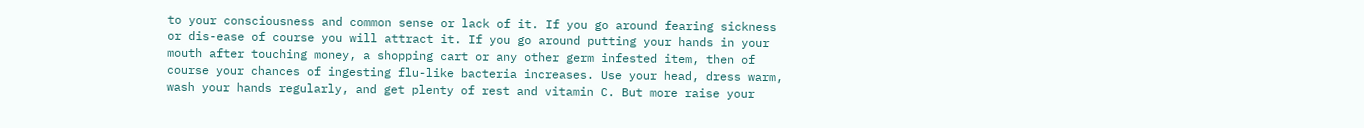to your consciousness and common sense or lack of it. If you go around fearing sickness or dis-ease of course you will attract it. If you go around putting your hands in your mouth after touching money, a shopping cart or any other germ infested item, then of course your chances of ingesting flu-like bacteria increases. Use your head, dress warm, wash your hands regularly, and get plenty of rest and vitamin C. But more raise your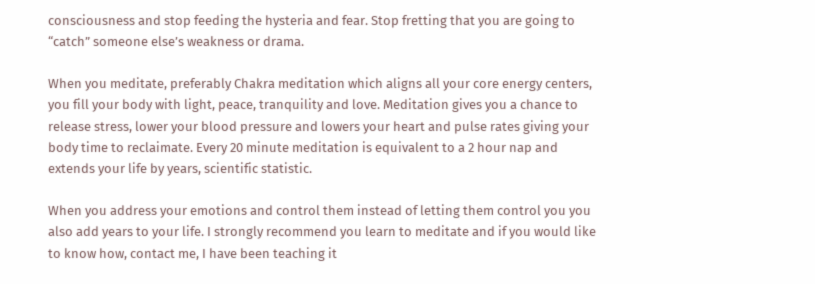consciousness and stop feeding the hysteria and fear. Stop fretting that you are going to “catch” someone else’s weakness or drama.

When you meditate, preferably Chakra meditation which aligns all your core energy centers, you fill your body with light, peace, tranquility and love. Meditation gives you a chance to release stress, lower your blood pressure and lowers your heart and pulse rates giving your body time to reclaimate. Every 20 minute meditation is equivalent to a 2 hour nap and extends your life by years, scientific statistic.

When you address your emotions and control them instead of letting them control you you also add years to your life. I strongly recommend you learn to meditate and if you would like to know how, contact me, I have been teaching it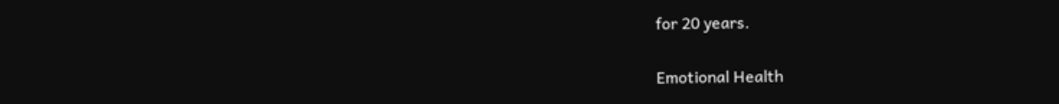for 20 years.

Emotional Health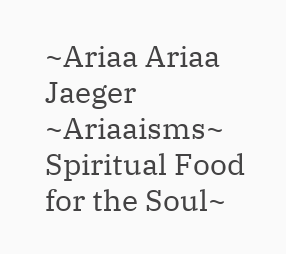~Ariaa Ariaa Jaeger ~Ariaaisms~ Spiritual Food for the Soul~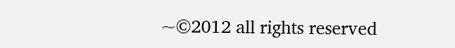~©2012 all rights reserved